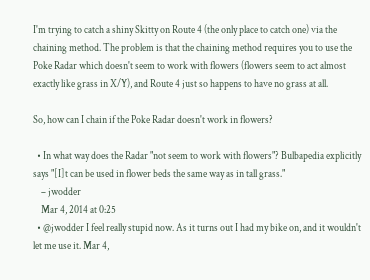I'm trying to catch a shiny Skitty on Route 4 (the only place to catch one) via the chaining method. The problem is that the chaining method requires you to use the Poke Radar which doesn't seem to work with flowers (flowers seem to act almost exactly like grass in X/Y), and Route 4 just so happens to have no grass at all.

So, how can I chain if the Poke Radar doesn't work in flowers?

  • In what way does the Radar "not seem to work with flowers"? Bulbapedia explicitly says "[I]t can be used in flower beds the same way as in tall grass."
    – jwodder
    Mar 4, 2014 at 0:25
  • @jwodder I feel really stupid now. As it turns out I had my bike on, and it wouldn't let me use it. Mar 4,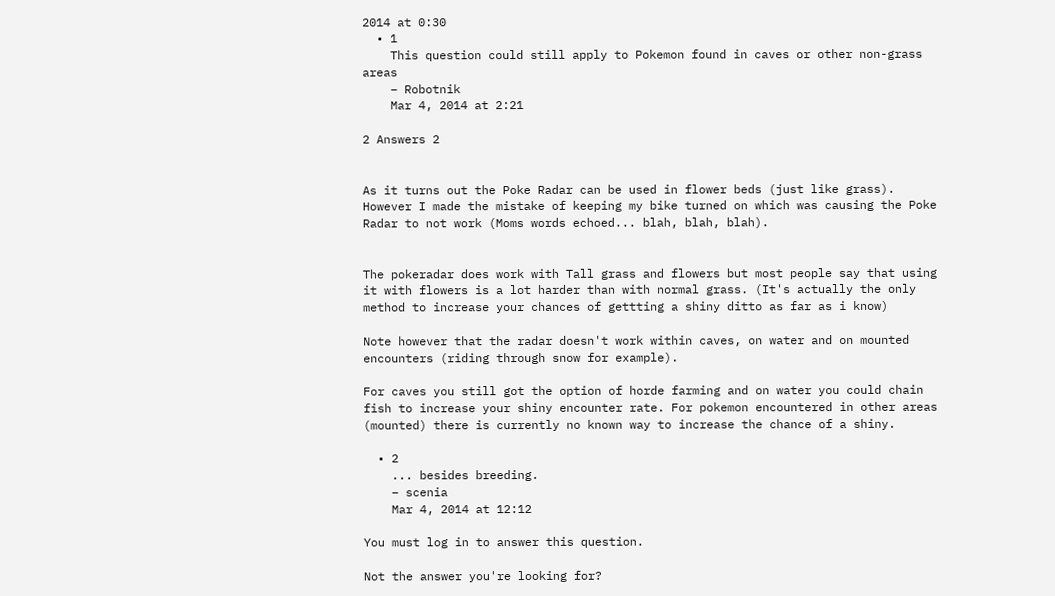2014 at 0:30
  • 1
    This question could still apply to Pokemon found in caves or other non-grass areas
    – Robotnik
    Mar 4, 2014 at 2:21

2 Answers 2


As it turns out the Poke Radar can be used in flower beds (just like grass). However I made the mistake of keeping my bike turned on which was causing the Poke Radar to not work (Moms words echoed... blah, blah, blah).


The pokeradar does work with Tall grass and flowers but most people say that using it with flowers is a lot harder than with normal grass. (It's actually the only method to increase your chances of gettting a shiny ditto as far as i know)

Note however that the radar doesn't work within caves, on water and on mounted encounters (riding through snow for example).

For caves you still got the option of horde farming and on water you could chain fish to increase your shiny encounter rate. For pokemon encountered in other areas (mounted) there is currently no known way to increase the chance of a shiny.

  • 2
    ... besides breeding.
    – scenia
    Mar 4, 2014 at 12:12

You must log in to answer this question.

Not the answer you're looking for?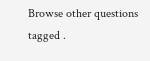Browse other questions tagged .